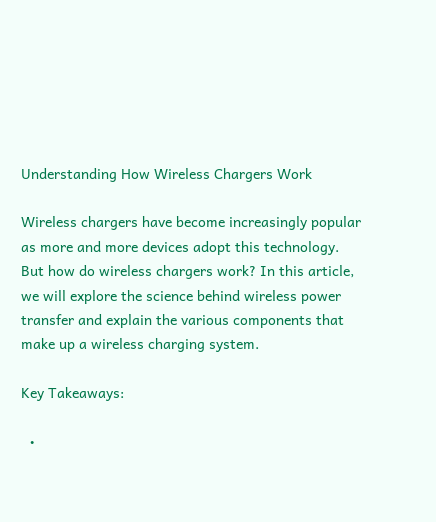Understanding How Wireless Chargers Work

Wireless chargers have become increasingly popular as more and more devices adopt this technology. But how do wireless chargers work? In this article, we will explore the science behind wireless power transfer and explain the various components that make up a wireless charging system.

Key Takeaways:

  •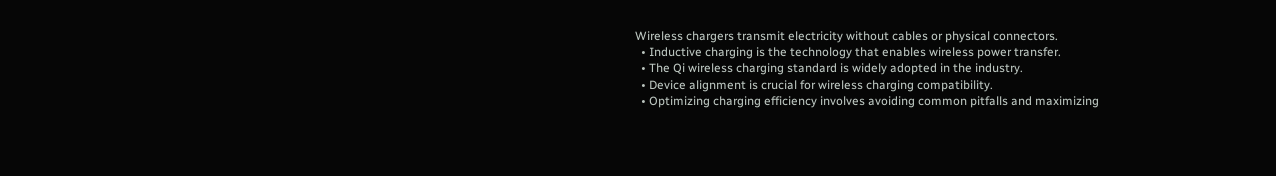Wireless chargers transmit electricity without cables or physical connectors.
  • Inductive charging is the technology that enables wireless power transfer.
  • The Qi wireless charging standard is widely adopted in the industry.
  • Device alignment is crucial for wireless charging compatibility.
  • Optimizing charging efficiency involves avoiding common pitfalls and maximizing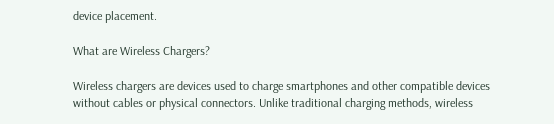device placement.

What are Wireless Chargers?

Wireless chargers are devices used to charge smartphones and other compatible devices without cables or physical connectors. Unlike traditional charging methods, wireless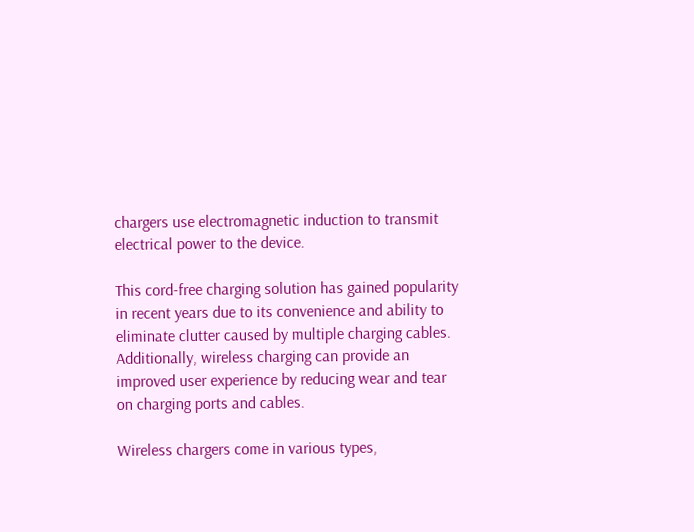chargers use electromagnetic induction to transmit electrical power to the device.

This cord-free charging solution has gained popularity in recent years due to its convenience and ability to eliminate clutter caused by multiple charging cables. Additionally, wireless charging can provide an improved user experience by reducing wear and tear on charging ports and cables.

Wireless chargers come in various types,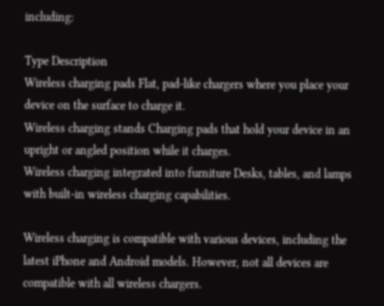including:

Type Description
Wireless charging pads Flat, pad-like chargers where you place your device on the surface to charge it.
Wireless charging stands Charging pads that hold your device in an upright or angled position while it charges.
Wireless charging integrated into furniture Desks, tables, and lamps with built-in wireless charging capabilities.

Wireless charging is compatible with various devices, including the latest iPhone and Android models. However, not all devices are compatible with all wireless chargers.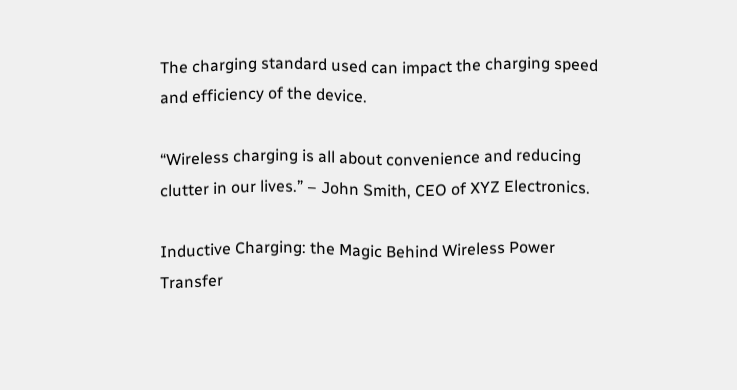The charging standard used can impact the charging speed and efficiency of the device.

“Wireless charging is all about convenience and reducing clutter in our lives.” – John Smith, CEO of XYZ Electronics.

Inductive Charging: the Magic Behind Wireless Power Transfer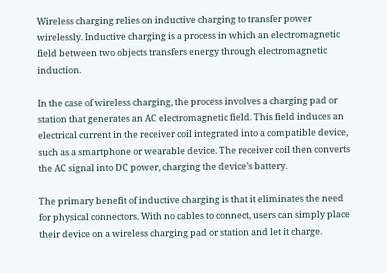Wireless charging relies on inductive charging to transfer power wirelessly. Inductive charging is a process in which an electromagnetic field between two objects transfers energy through electromagnetic induction.

In the case of wireless charging, the process involves a charging pad or station that generates an AC electromagnetic field. This field induces an electrical current in the receiver coil integrated into a compatible device, such as a smartphone or wearable device. The receiver coil then converts the AC signal into DC power, charging the device’s battery.

The primary benefit of inductive charging is that it eliminates the need for physical connectors. With no cables to connect, users can simply place their device on a wireless charging pad or station and let it charge.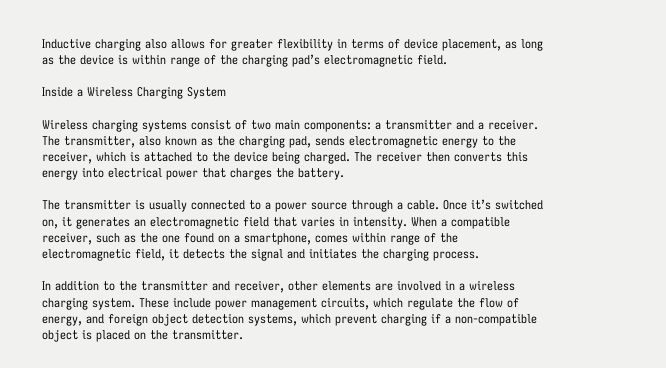Inductive charging also allows for greater flexibility in terms of device placement, as long as the device is within range of the charging pad’s electromagnetic field.

Inside a Wireless Charging System

Wireless charging systems consist of two main components: a transmitter and a receiver. The transmitter, also known as the charging pad, sends electromagnetic energy to the receiver, which is attached to the device being charged. The receiver then converts this energy into electrical power that charges the battery.

The transmitter is usually connected to a power source through a cable. Once it’s switched on, it generates an electromagnetic field that varies in intensity. When a compatible receiver, such as the one found on a smartphone, comes within range of the electromagnetic field, it detects the signal and initiates the charging process.

In addition to the transmitter and receiver, other elements are involved in a wireless charging system. These include power management circuits, which regulate the flow of energy, and foreign object detection systems, which prevent charging if a non-compatible object is placed on the transmitter.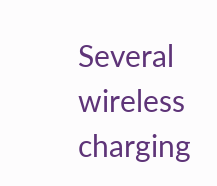Several wireless charging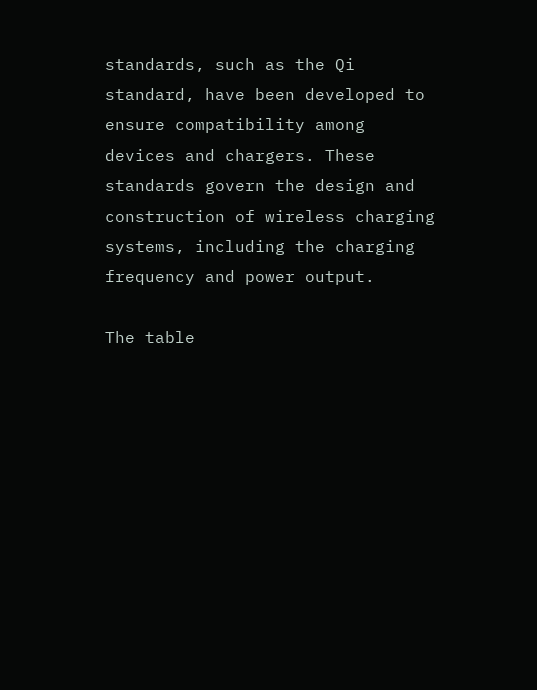standards, such as the Qi standard, have been developed to ensure compatibility among devices and chargers. These standards govern the design and construction of wireless charging systems, including the charging frequency and power output.

The table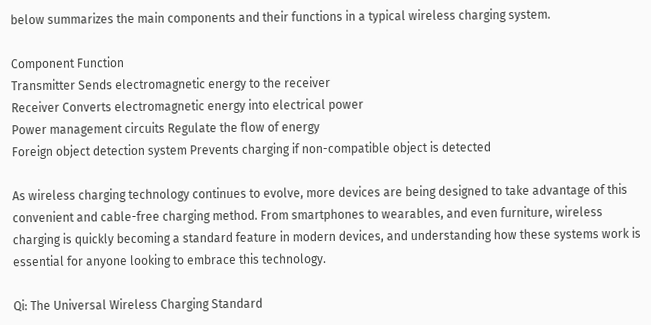below summarizes the main components and their functions in a typical wireless charging system.

Component Function
Transmitter Sends electromagnetic energy to the receiver
Receiver Converts electromagnetic energy into electrical power
Power management circuits Regulate the flow of energy
Foreign object detection system Prevents charging if non-compatible object is detected

As wireless charging technology continues to evolve, more devices are being designed to take advantage of this convenient and cable-free charging method. From smartphones to wearables, and even furniture, wireless charging is quickly becoming a standard feature in modern devices, and understanding how these systems work is essential for anyone looking to embrace this technology.

Qi: The Universal Wireless Charging Standard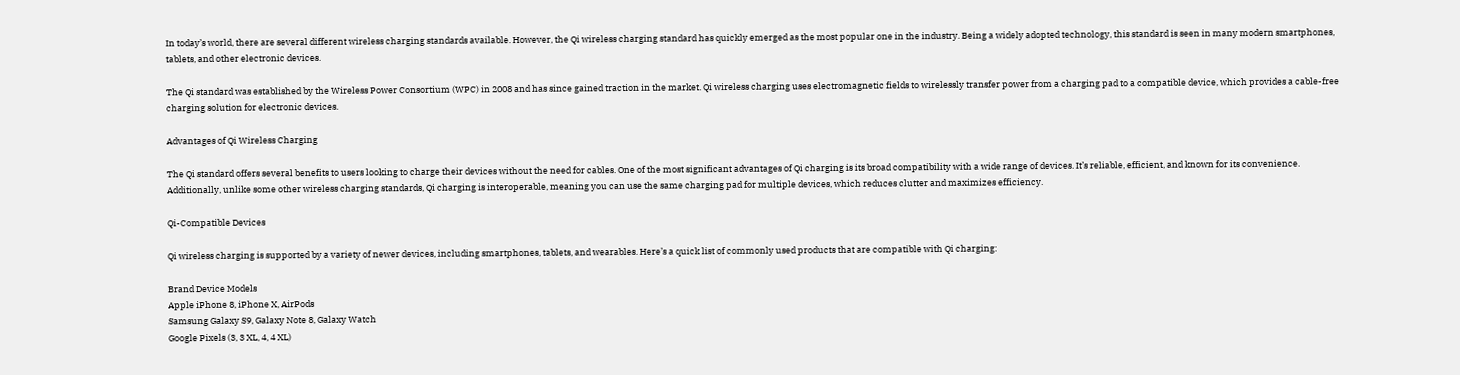In today’s world, there are several different wireless charging standards available. However, the Qi wireless charging standard has quickly emerged as the most popular one in the industry. Being a widely adopted technology, this standard is seen in many modern smartphones, tablets, and other electronic devices.

The Qi standard was established by the Wireless Power Consortium (WPC) in 2008 and has since gained traction in the market. Qi wireless charging uses electromagnetic fields to wirelessly transfer power from a charging pad to a compatible device, which provides a cable-free charging solution for electronic devices.

Advantages of Qi Wireless Charging

The Qi standard offers several benefits to users looking to charge their devices without the need for cables. One of the most significant advantages of Qi charging is its broad compatibility with a wide range of devices. It’s reliable, efficient, and known for its convenience. Additionally, unlike some other wireless charging standards, Qi charging is interoperable, meaning you can use the same charging pad for multiple devices, which reduces clutter and maximizes efficiency.

Qi-Compatible Devices

Qi wireless charging is supported by a variety of newer devices, including smartphones, tablets, and wearables. Here’s a quick list of commonly used products that are compatible with Qi charging:

Brand Device Models
Apple iPhone 8, iPhone X, AirPods
Samsung Galaxy S9, Galaxy Note 8, Galaxy Watch
Google Pixels (3, 3 XL, 4, 4 XL)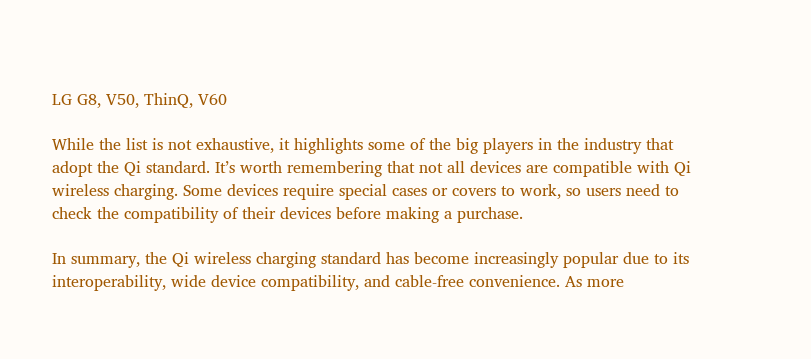LG G8, V50, ThinQ, V60

While the list is not exhaustive, it highlights some of the big players in the industry that adopt the Qi standard. It’s worth remembering that not all devices are compatible with Qi wireless charging. Some devices require special cases or covers to work, so users need to check the compatibility of their devices before making a purchase.

In summary, the Qi wireless charging standard has become increasingly popular due to its interoperability, wide device compatibility, and cable-free convenience. As more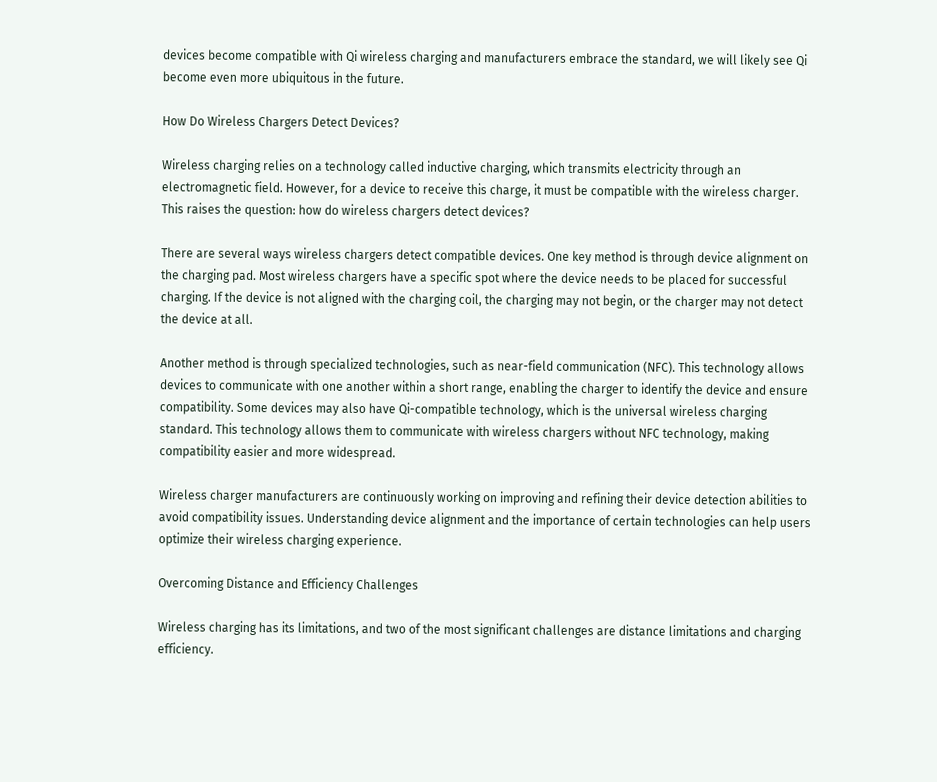devices become compatible with Qi wireless charging and manufacturers embrace the standard, we will likely see Qi become even more ubiquitous in the future.

How Do Wireless Chargers Detect Devices?

Wireless charging relies on a technology called inductive charging, which transmits electricity through an electromagnetic field. However, for a device to receive this charge, it must be compatible with the wireless charger. This raises the question: how do wireless chargers detect devices?

There are several ways wireless chargers detect compatible devices. One key method is through device alignment on the charging pad. Most wireless chargers have a specific spot where the device needs to be placed for successful charging. If the device is not aligned with the charging coil, the charging may not begin, or the charger may not detect the device at all.

Another method is through specialized technologies, such as near-field communication (NFC). This technology allows devices to communicate with one another within a short range, enabling the charger to identify the device and ensure compatibility. Some devices may also have Qi-compatible technology, which is the universal wireless charging standard. This technology allows them to communicate with wireless chargers without NFC technology, making compatibility easier and more widespread.

Wireless charger manufacturers are continuously working on improving and refining their device detection abilities to avoid compatibility issues. Understanding device alignment and the importance of certain technologies can help users optimize their wireless charging experience.

Overcoming Distance and Efficiency Challenges

Wireless charging has its limitations, and two of the most significant challenges are distance limitations and charging efficiency.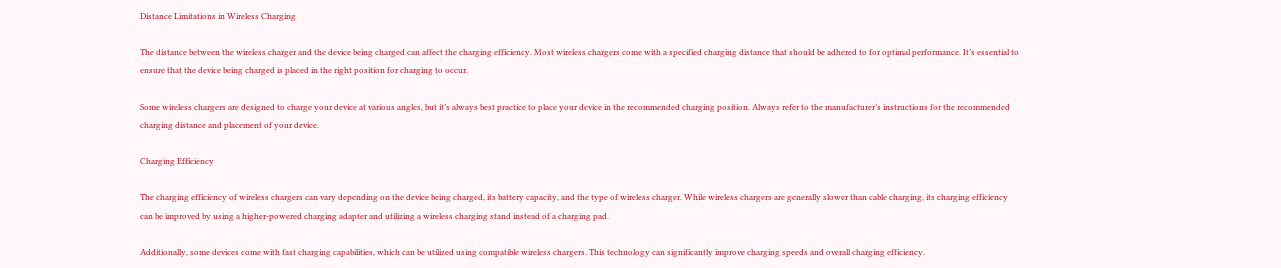Distance Limitations in Wireless Charging

The distance between the wireless charger and the device being charged can affect the charging efficiency. Most wireless chargers come with a specified charging distance that should be adhered to for optimal performance. It’s essential to ensure that the device being charged is placed in the right position for charging to occur.

Some wireless chargers are designed to charge your device at various angles, but it’s always best practice to place your device in the recommended charging position. Always refer to the manufacturer’s instructions for the recommended charging distance and placement of your device.

Charging Efficiency

The charging efficiency of wireless chargers can vary depending on the device being charged, its battery capacity, and the type of wireless charger. While wireless chargers are generally slower than cable charging, its charging efficiency can be improved by using a higher-powered charging adapter and utilizing a wireless charging stand instead of a charging pad.

Additionally, some devices come with fast charging capabilities, which can be utilized using compatible wireless chargers. This technology can significantly improve charging speeds and overall charging efficiency.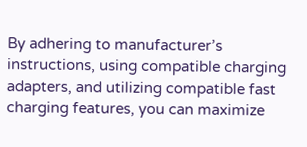By adhering to manufacturer’s instructions, using compatible charging adapters, and utilizing compatible fast charging features, you can maximize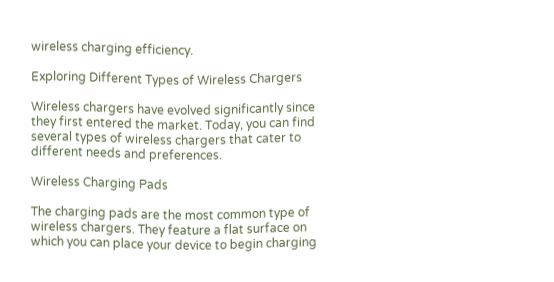wireless charging efficiency.

Exploring Different Types of Wireless Chargers

Wireless chargers have evolved significantly since they first entered the market. Today, you can find several types of wireless chargers that cater to different needs and preferences.

Wireless Charging Pads

The charging pads are the most common type of wireless chargers. They feature a flat surface on which you can place your device to begin charging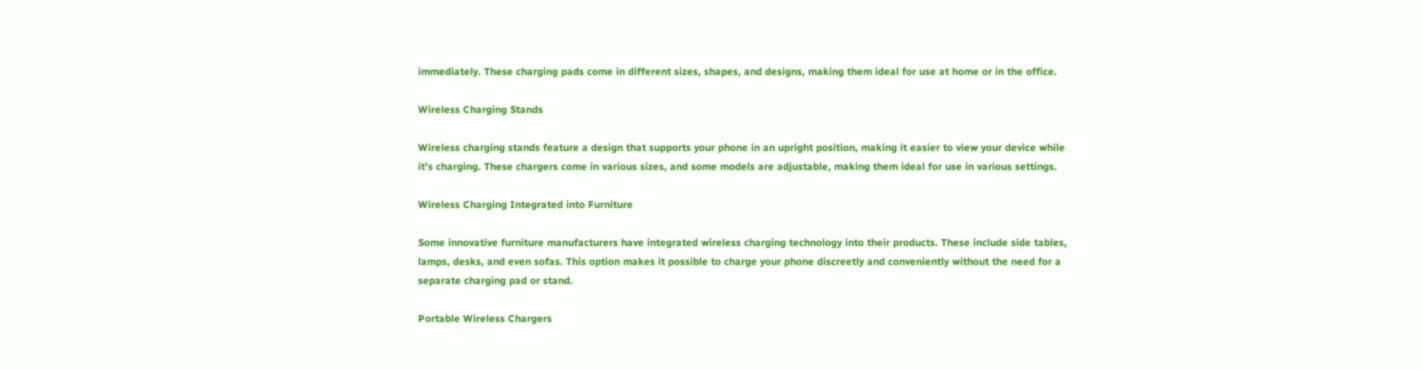immediately. These charging pads come in different sizes, shapes, and designs, making them ideal for use at home or in the office.

Wireless Charging Stands

Wireless charging stands feature a design that supports your phone in an upright position, making it easier to view your device while it’s charging. These chargers come in various sizes, and some models are adjustable, making them ideal for use in various settings.

Wireless Charging Integrated into Furniture

Some innovative furniture manufacturers have integrated wireless charging technology into their products. These include side tables, lamps, desks, and even sofas. This option makes it possible to charge your phone discreetly and conveniently without the need for a separate charging pad or stand.

Portable Wireless Chargers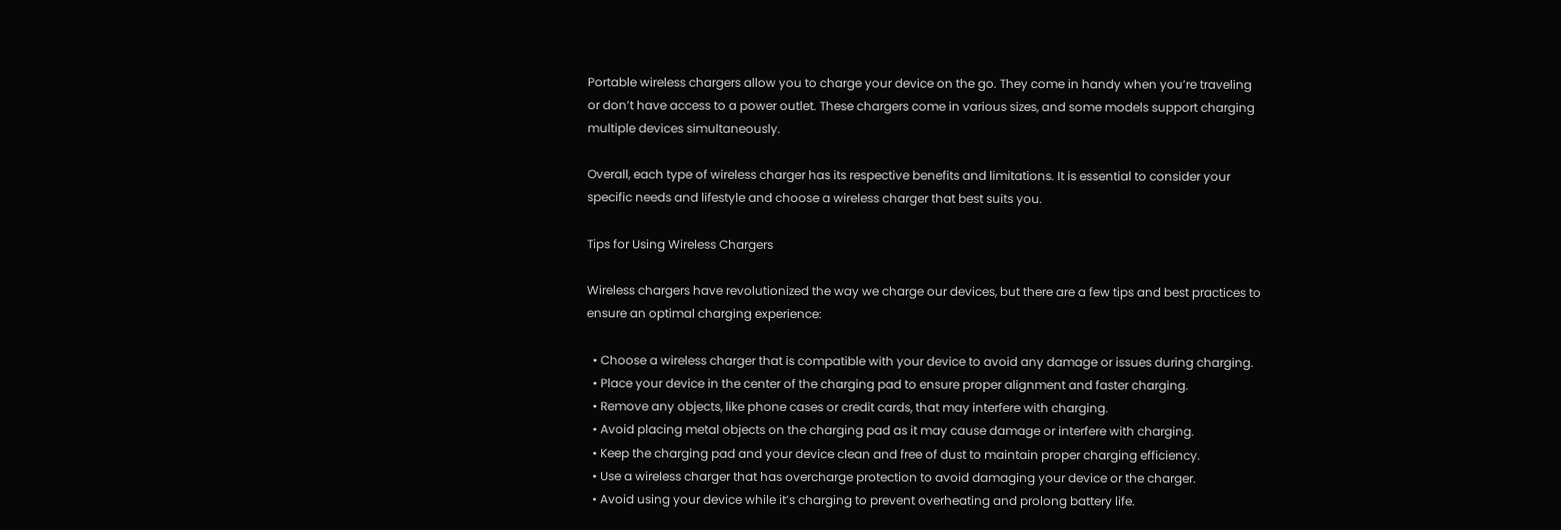Portable wireless chargers allow you to charge your device on the go. They come in handy when you’re traveling or don’t have access to a power outlet. These chargers come in various sizes, and some models support charging multiple devices simultaneously.

Overall, each type of wireless charger has its respective benefits and limitations. It is essential to consider your specific needs and lifestyle and choose a wireless charger that best suits you.

Tips for Using Wireless Chargers

Wireless chargers have revolutionized the way we charge our devices, but there are a few tips and best practices to ensure an optimal charging experience:

  • Choose a wireless charger that is compatible with your device to avoid any damage or issues during charging.
  • Place your device in the center of the charging pad to ensure proper alignment and faster charging.
  • Remove any objects, like phone cases or credit cards, that may interfere with charging.
  • Avoid placing metal objects on the charging pad as it may cause damage or interfere with charging.
  • Keep the charging pad and your device clean and free of dust to maintain proper charging efficiency.
  • Use a wireless charger that has overcharge protection to avoid damaging your device or the charger.
  • Avoid using your device while it’s charging to prevent overheating and prolong battery life.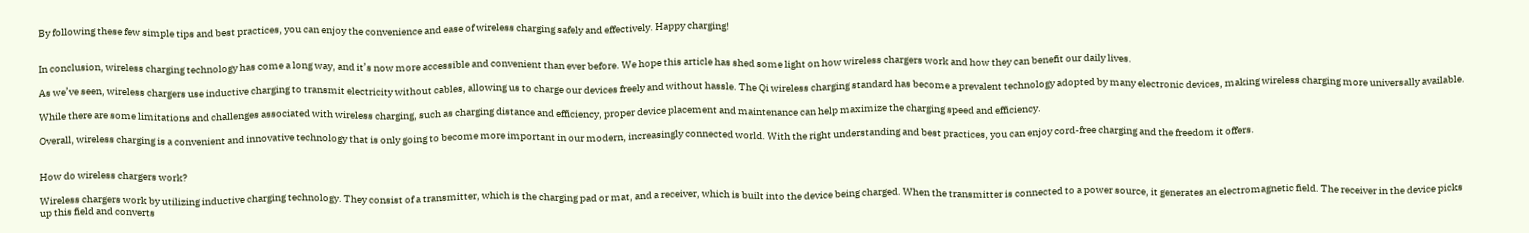By following these few simple tips and best practices, you can enjoy the convenience and ease of wireless charging safely and effectively. Happy charging!


In conclusion, wireless charging technology has come a long way, and it’s now more accessible and convenient than ever before. We hope this article has shed some light on how wireless chargers work and how they can benefit our daily lives.

As we’ve seen, wireless chargers use inductive charging to transmit electricity without cables, allowing us to charge our devices freely and without hassle. The Qi wireless charging standard has become a prevalent technology adopted by many electronic devices, making wireless charging more universally available.

While there are some limitations and challenges associated with wireless charging, such as charging distance and efficiency, proper device placement and maintenance can help maximize the charging speed and efficiency.

Overall, wireless charging is a convenient and innovative technology that is only going to become more important in our modern, increasingly connected world. With the right understanding and best practices, you can enjoy cord-free charging and the freedom it offers.


How do wireless chargers work?

Wireless chargers work by utilizing inductive charging technology. They consist of a transmitter, which is the charging pad or mat, and a receiver, which is built into the device being charged. When the transmitter is connected to a power source, it generates an electromagnetic field. The receiver in the device picks up this field and converts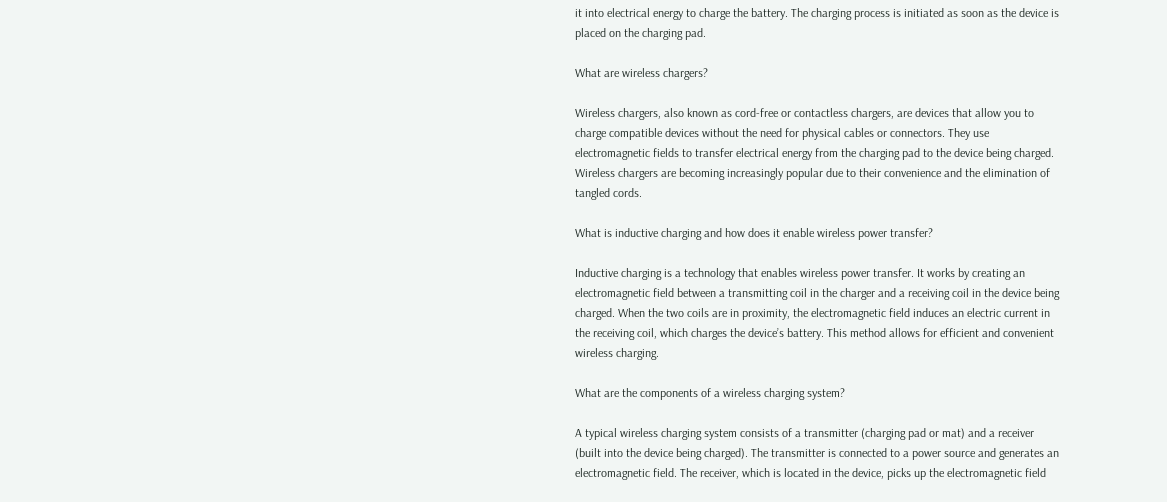it into electrical energy to charge the battery. The charging process is initiated as soon as the device is placed on the charging pad.

What are wireless chargers?

Wireless chargers, also known as cord-free or contactless chargers, are devices that allow you to charge compatible devices without the need for physical cables or connectors. They use electromagnetic fields to transfer electrical energy from the charging pad to the device being charged. Wireless chargers are becoming increasingly popular due to their convenience and the elimination of tangled cords.

What is inductive charging and how does it enable wireless power transfer?

Inductive charging is a technology that enables wireless power transfer. It works by creating an electromagnetic field between a transmitting coil in the charger and a receiving coil in the device being charged. When the two coils are in proximity, the electromagnetic field induces an electric current in the receiving coil, which charges the device’s battery. This method allows for efficient and convenient wireless charging.

What are the components of a wireless charging system?

A typical wireless charging system consists of a transmitter (charging pad or mat) and a receiver (built into the device being charged). The transmitter is connected to a power source and generates an electromagnetic field. The receiver, which is located in the device, picks up the electromagnetic field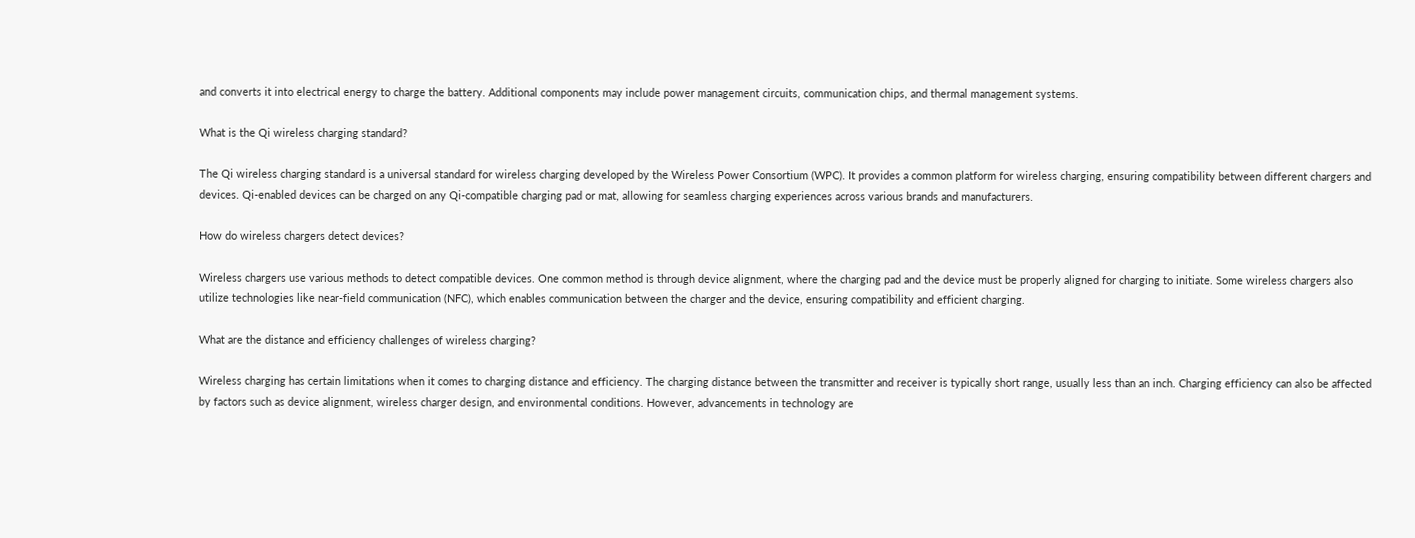and converts it into electrical energy to charge the battery. Additional components may include power management circuits, communication chips, and thermal management systems.

What is the Qi wireless charging standard?

The Qi wireless charging standard is a universal standard for wireless charging developed by the Wireless Power Consortium (WPC). It provides a common platform for wireless charging, ensuring compatibility between different chargers and devices. Qi-enabled devices can be charged on any Qi-compatible charging pad or mat, allowing for seamless charging experiences across various brands and manufacturers.

How do wireless chargers detect devices?

Wireless chargers use various methods to detect compatible devices. One common method is through device alignment, where the charging pad and the device must be properly aligned for charging to initiate. Some wireless chargers also utilize technologies like near-field communication (NFC), which enables communication between the charger and the device, ensuring compatibility and efficient charging.

What are the distance and efficiency challenges of wireless charging?

Wireless charging has certain limitations when it comes to charging distance and efficiency. The charging distance between the transmitter and receiver is typically short range, usually less than an inch. Charging efficiency can also be affected by factors such as device alignment, wireless charger design, and environmental conditions. However, advancements in technology are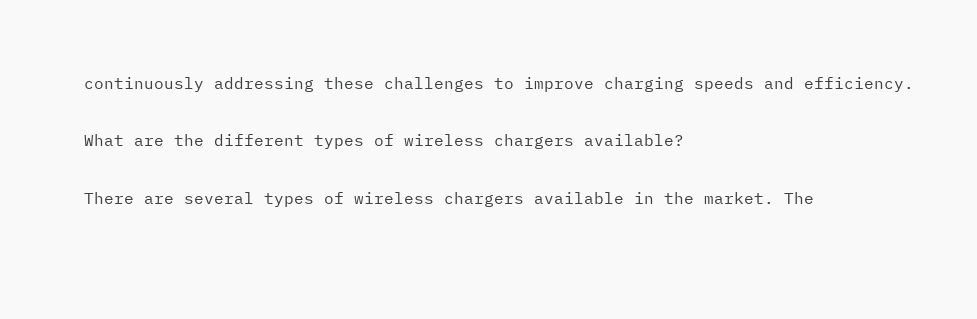continuously addressing these challenges to improve charging speeds and efficiency.

What are the different types of wireless chargers available?

There are several types of wireless chargers available in the market. The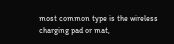most common type is the wireless charging pad or mat,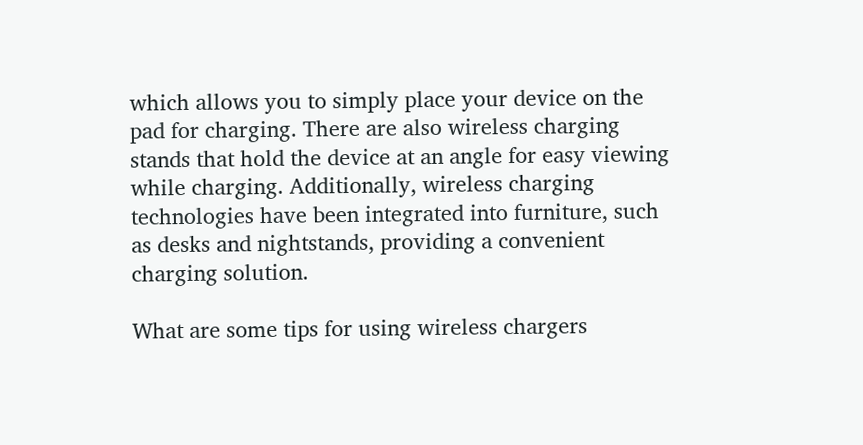which allows you to simply place your device on the pad for charging. There are also wireless charging stands that hold the device at an angle for easy viewing while charging. Additionally, wireless charging technologies have been integrated into furniture, such as desks and nightstands, providing a convenient charging solution.

What are some tips for using wireless chargers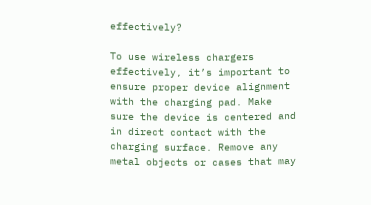effectively?

To use wireless chargers effectively, it’s important to ensure proper device alignment with the charging pad. Make sure the device is centered and in direct contact with the charging surface. Remove any metal objects or cases that may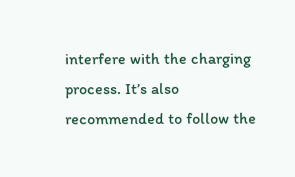interfere with the charging process. It’s also recommended to follow the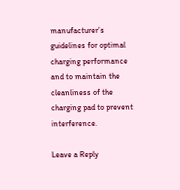manufacturer’s guidelines for optimal charging performance and to maintain the cleanliness of the charging pad to prevent interference.

Leave a Reply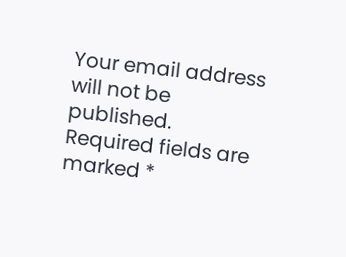Your email address will not be published. Required fields are marked *